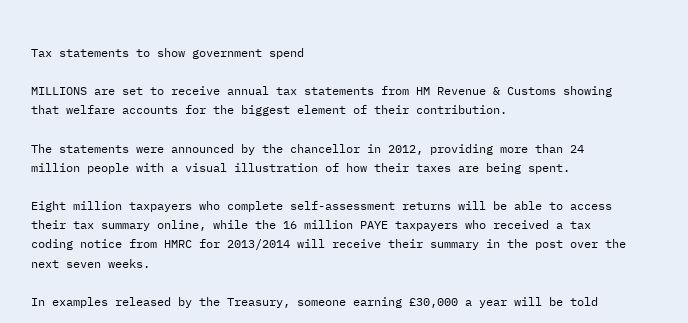Tax statements to show government spend

MILLIONS are set to receive annual tax statements from HM Revenue & Customs showing that welfare accounts for the biggest element of their contribution.

The statements were announced by the chancellor in 2012, providing more than 24 million people with a visual illustration of how their taxes are being spent.

Eight million taxpayers who complete self-assessment returns will be able to access their tax summary online, while the 16 million PAYE taxpayers who received a tax coding notice from HMRC for 2013/2014 will receive their summary in the post over the next seven weeks.

In examples released by the Treasury, someone earning £30,000 a year will be told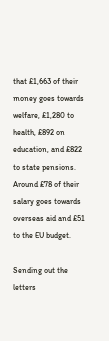that £1,663 of their money goes towards welfare, £1,280 to health, £892 on education, and £822 to state pensions. Around £78 of their salary goes towards overseas aid and £51 to the EU budget.

Sending out the letters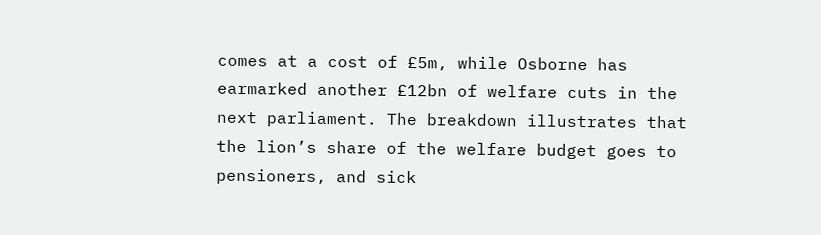comes at a cost of £5m, while Osborne has earmarked another £12bn of welfare cuts in the next parliament. The breakdown illustrates that the lion’s share of the welfare budget goes to pensioners, and sick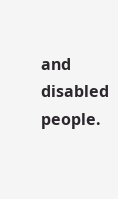and disabled people.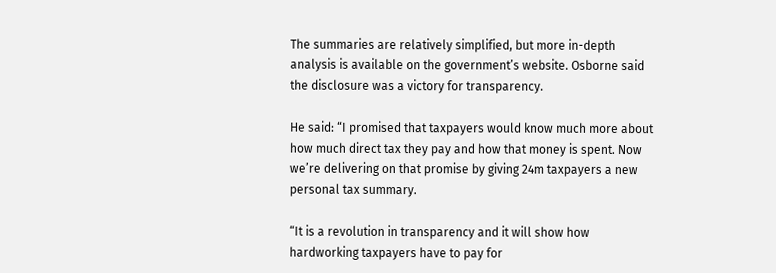The summaries are relatively simplified, but more in-depth analysis is available on the government’s website. Osborne said the disclosure was a victory for transparency.

He said: “I promised that taxpayers would know much more about how much direct tax they pay and how that money is spent. Now we’re delivering on that promise by giving 24m taxpayers a new personal tax summary.

“It is a revolution in transparency and it will show how hardworking taxpayers have to pay for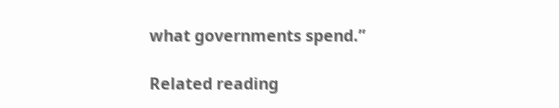what governments spend.”

Related reading